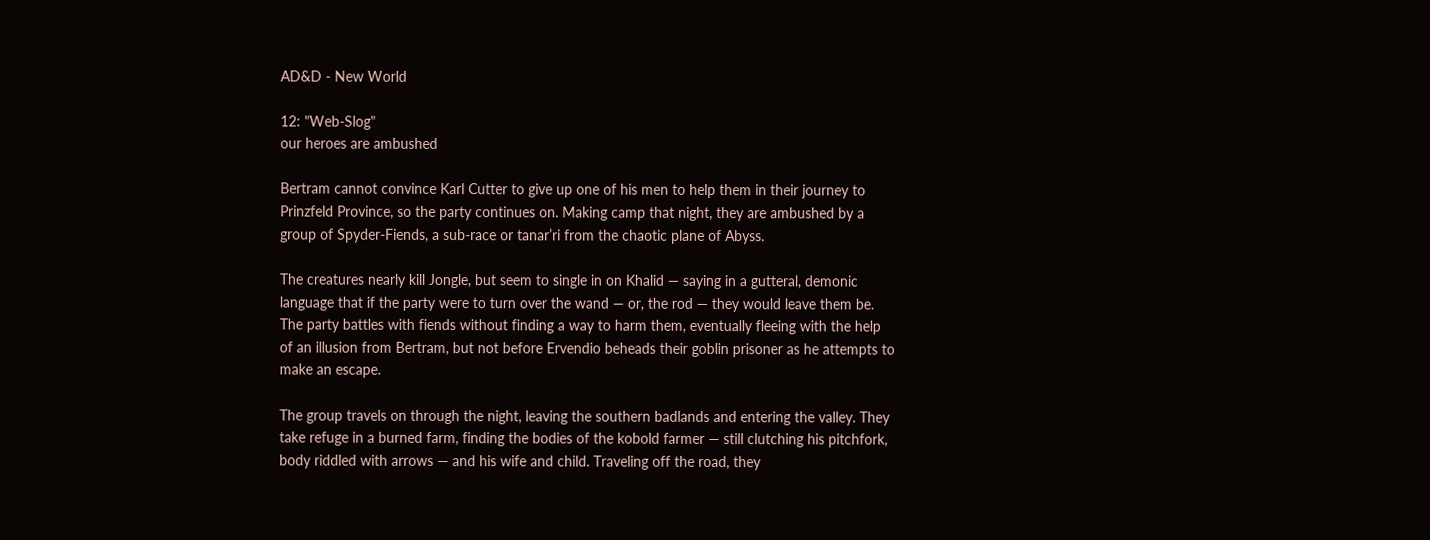AD&D - New World

12: "Web-Slog"
our heroes are ambushed

Bertram cannot convince Karl Cutter to give up one of his men to help them in their journey to Prinzfeld Province, so the party continues on. Making camp that night, they are ambushed by a group of Spyder-Fiends, a sub-race or tanar’ri from the chaotic plane of Abyss.

The creatures nearly kill Jongle, but seem to single in on Khalid — saying in a gutteral, demonic language that if the party were to turn over the wand — or, the rod — they would leave them be. The party battles with fiends without finding a way to harm them, eventually fleeing with the help of an illusion from Bertram, but not before Ervendio beheads their goblin prisoner as he attempts to make an escape.

The group travels on through the night, leaving the southern badlands and entering the valley. They take refuge in a burned farm, finding the bodies of the kobold farmer — still clutching his pitchfork, body riddled with arrows — and his wife and child. Traveling off the road, they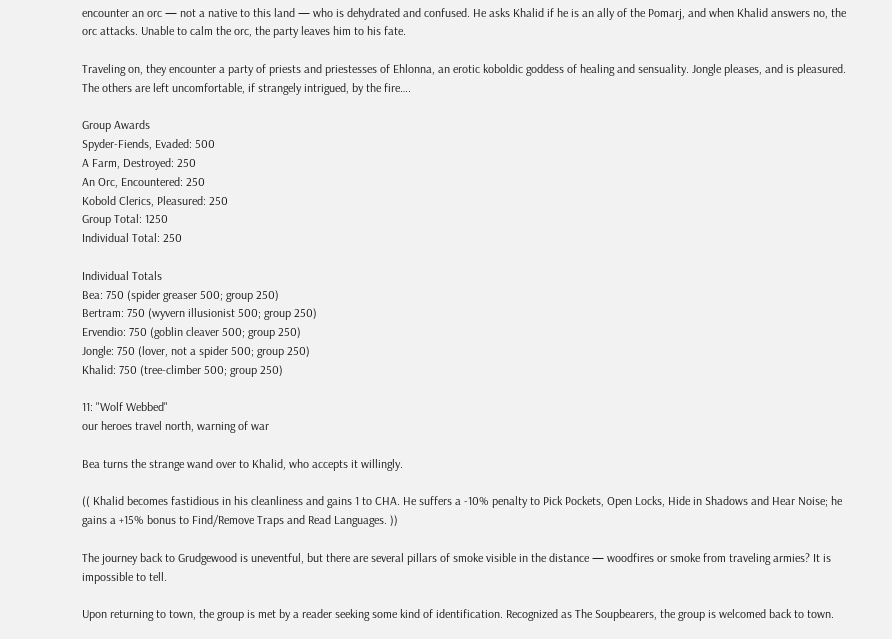encounter an orc — not a native to this land — who is dehydrated and confused. He asks Khalid if he is an ally of the Pomarj, and when Khalid answers no, the orc attacks. Unable to calm the orc, the party leaves him to his fate.

Traveling on, they encounter a party of priests and priestesses of Ehlonna, an erotic koboldic goddess of healing and sensuality. Jongle pleases, and is pleasured. The others are left uncomfortable, if strangely intrigued, by the fire….

Group Awards
Spyder-Fiends, Evaded: 500
A Farm, Destroyed: 250
An Orc, Encountered: 250
Kobold Clerics, Pleasured: 250
Group Total: 1250
Individual Total: 250

Individual Totals
Bea: 750 (spider greaser 500; group 250)
Bertram: 750 (wyvern illusionist 500; group 250)
Ervendio: 750 (goblin cleaver 500; group 250)
Jongle: 750 (lover, not a spider 500; group 250)
Khalid: 750 (tree-climber 500; group 250)

11: "Wolf Webbed"
our heroes travel north, warning of war

Bea turns the strange wand over to Khalid, who accepts it willingly.

(( Khalid becomes fastidious in his cleanliness and gains 1 to CHA. He suffers a -10% penalty to Pick Pockets, Open Locks, Hide in Shadows and Hear Noise; he gains a +15% bonus to Find/Remove Traps and Read Languages. ))

The journey back to Grudgewood is uneventful, but there are several pillars of smoke visible in the distance — woodfires or smoke from traveling armies? It is impossible to tell.

Upon returning to town, the group is met by a reader seeking some kind of identification. Recognized as The Soupbearers, the group is welcomed back to town.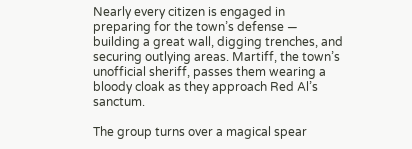Nearly every citizen is engaged in preparing for the town’s defense — building a great wall, digging trenches, and securing outlying areas. Martiff, the town’s unofficial sheriff, passes them wearing a bloody cloak as they approach Red Al’s sanctum.

The group turns over a magical spear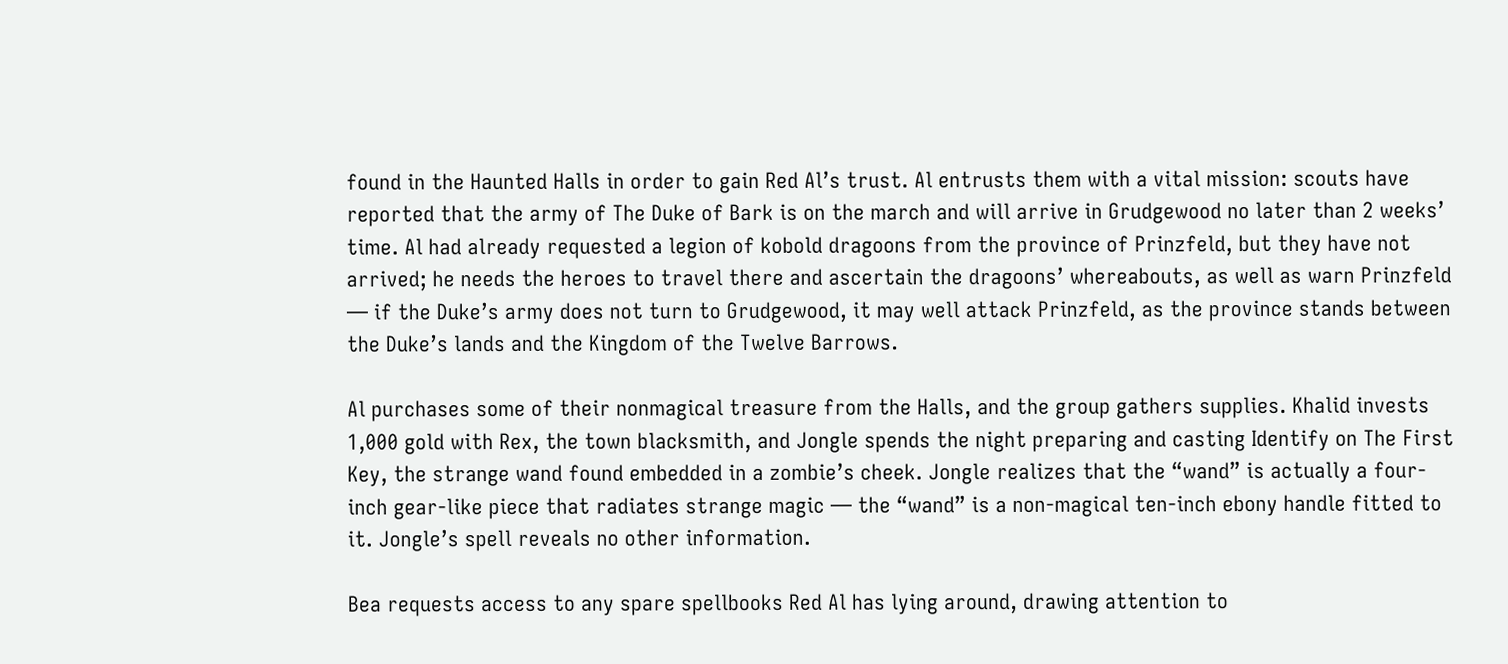found in the Haunted Halls in order to gain Red Al’s trust. Al entrusts them with a vital mission: scouts have reported that the army of The Duke of Bark is on the march and will arrive in Grudgewood no later than 2 weeks’ time. Al had already requested a legion of kobold dragoons from the province of Prinzfeld, but they have not arrived; he needs the heroes to travel there and ascertain the dragoons’ whereabouts, as well as warn Prinzfeld — if the Duke’s army does not turn to Grudgewood, it may well attack Prinzfeld, as the province stands between the Duke’s lands and the Kingdom of the Twelve Barrows.

Al purchases some of their nonmagical treasure from the Halls, and the group gathers supplies. Khalid invests 1,000 gold with Rex, the town blacksmith, and Jongle spends the night preparing and casting Identify on The First Key, the strange wand found embedded in a zombie’s cheek. Jongle realizes that the “wand” is actually a four-inch gear-like piece that radiates strange magic — the “wand” is a non-magical ten-inch ebony handle fitted to it. Jongle’s spell reveals no other information.

Bea requests access to any spare spellbooks Red Al has lying around, drawing attention to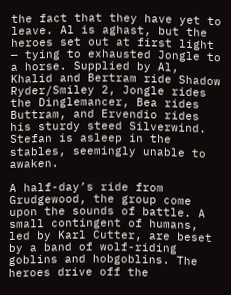the fact that they have yet to leave. Al is aghast, but the heroes set out at first light — tying to exhausted Jongle to a horse. Supplied by Al, Khalid and Bertram ride Shadow Ryder/Smiley 2, Jongle rides the Dinglemancer, Bea rides Buttram, and Ervendio rides his sturdy steed Silverwind. Stefan is asleep in the stables, seemingly unable to awaken.

A half-day’s ride from Grudgewood, the group come upon the sounds of battle. A small contingent of humans, led by Karl Cutter, are beset by a band of wolf-riding goblins and hobgoblins. The heroes drive off the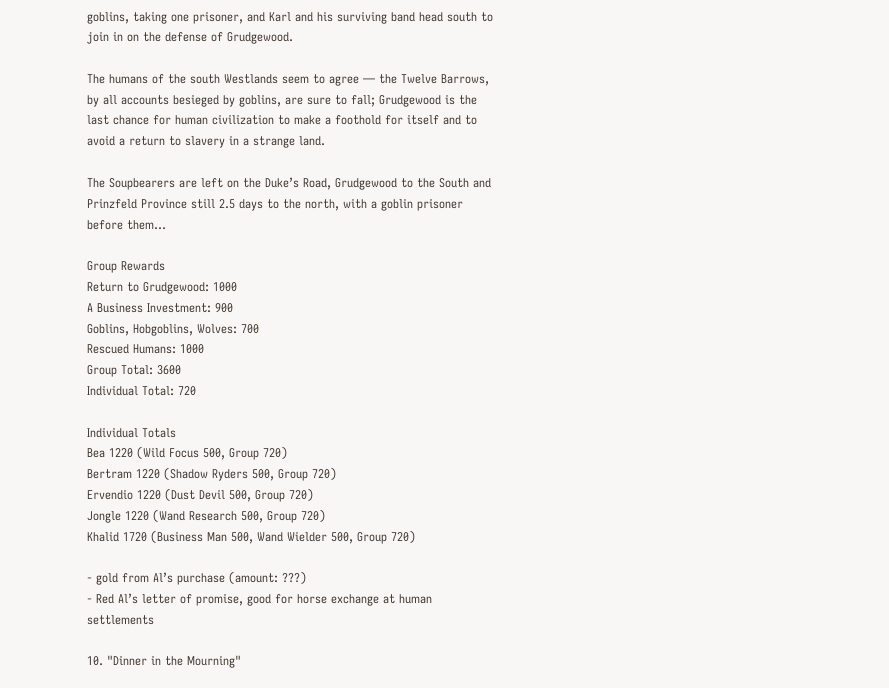goblins, taking one prisoner, and Karl and his surviving band head south to join in on the defense of Grudgewood.

The humans of the south Westlands seem to agree — the Twelve Barrows, by all accounts besieged by goblins, are sure to fall; Grudgewood is the last chance for human civilization to make a foothold for itself and to avoid a return to slavery in a strange land.

The Soupbearers are left on the Duke’s Road, Grudgewood to the South and Prinzfeld Province still 2.5 days to the north, with a goblin prisoner before them…

Group Rewards
Return to Grudgewood: 1000
A Business Investment: 900
Goblins, Hobgoblins, Wolves: 700
Rescued Humans: 1000
Group Total: 3600
Individual Total: 720

Individual Totals
Bea 1220 (Wild Focus 500, Group 720)
Bertram 1220 (Shadow Ryders 500, Group 720)
Ervendio 1220 (Dust Devil 500, Group 720)
Jongle 1220 (Wand Research 500, Group 720)
Khalid 1720 (Business Man 500, Wand Wielder 500, Group 720)

- gold from Al’s purchase (amount: ???)
- Red Al’s letter of promise, good for horse exchange at human settlements

10. "Dinner in the Mourning"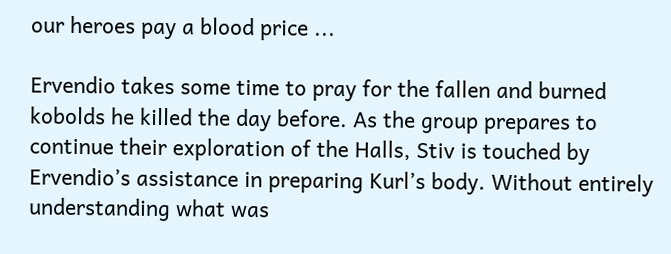our heroes pay a blood price ...

Ervendio takes some time to pray for the fallen and burned kobolds he killed the day before. As the group prepares to continue their exploration of the Halls, Stiv is touched by Ervendio’s assistance in preparing Kurl’s body. Without entirely understanding what was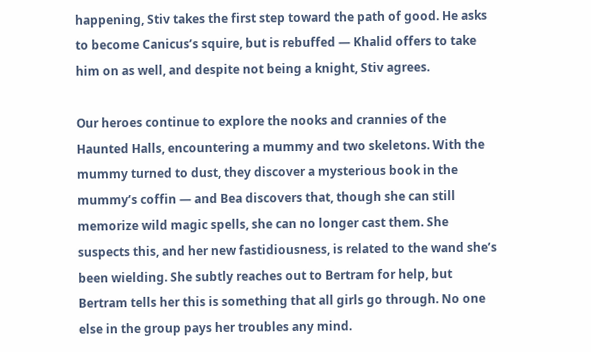happening, Stiv takes the first step toward the path of good. He asks to become Canicus’s squire, but is rebuffed — Khalid offers to take him on as well, and despite not being a knight, Stiv agrees.

Our heroes continue to explore the nooks and crannies of the Haunted Halls, encountering a mummy and two skeletons. With the mummy turned to dust, they discover a mysterious book in the mummy’s coffin — and Bea discovers that, though she can still memorize wild magic spells, she can no longer cast them. She suspects this, and her new fastidiousness, is related to the wand she’s been wielding. She subtly reaches out to Bertram for help, but Bertram tells her this is something that all girls go through. No one else in the group pays her troubles any mind.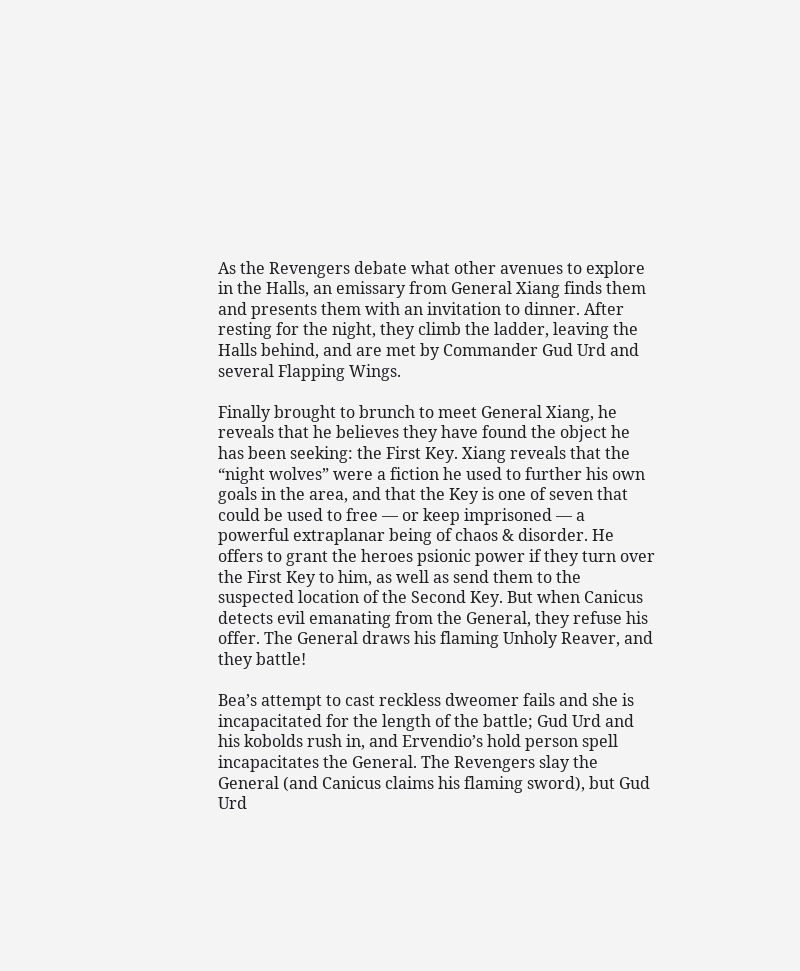As the Revengers debate what other avenues to explore in the Halls, an emissary from General Xiang finds them and presents them with an invitation to dinner. After resting for the night, they climb the ladder, leaving the Halls behind, and are met by Commander Gud Urd and several Flapping Wings.

Finally brought to brunch to meet General Xiang, he reveals that he believes they have found the object he has been seeking: the First Key. Xiang reveals that the “night wolves” were a fiction he used to further his own goals in the area, and that the Key is one of seven that could be used to free — or keep imprisoned — a powerful extraplanar being of chaos & disorder. He offers to grant the heroes psionic power if they turn over the First Key to him, as well as send them to the suspected location of the Second Key. But when Canicus detects evil emanating from the General, they refuse his offer. The General draws his flaming Unholy Reaver, and they battle!

Bea’s attempt to cast reckless dweomer fails and she is incapacitated for the length of the battle; Gud Urd and his kobolds rush in, and Ervendio’s hold person spell incapacitates the General. The Revengers slay the General (and Canicus claims his flaming sword), but Gud Urd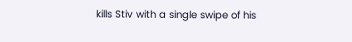kills Stiv with a single swipe of his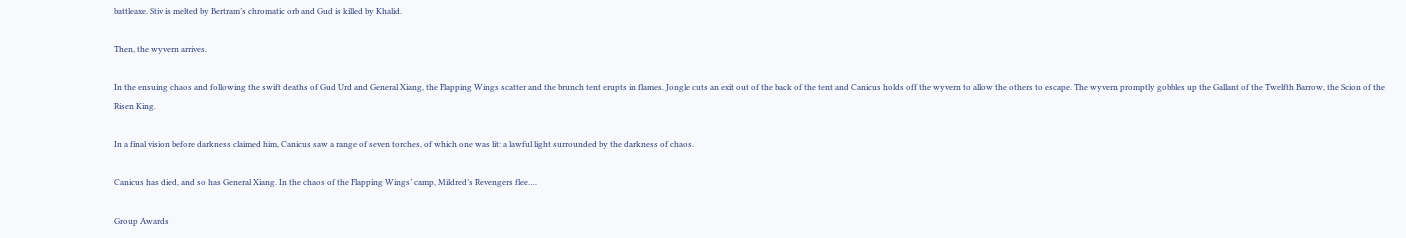battleaxe. Stiv is melted by Bertram’s chromatic orb and Gud is killed by Khalid.

Then, the wyvern arrives.

In the ensuing chaos and following the swift deaths of Gud Urd and General Xiang, the Flapping Wings scatter and the brunch tent erupts in flames. Jongle cuts an exit out of the back of the tent and Canicus holds off the wyvern to allow the others to escape. The wyvern promptly gobbles up the Gallant of the Twelfth Barrow, the Scion of the Risen King.

In a final vision before darkness claimed him, Canicus saw a range of seven torches, of which one was lit: a lawful light surrounded by the darkness of chaos.

Canicus has died, and so has General Xiang. In the chaos of the Flapping Wings’ camp, Mildred’s Revengers flee….

Group Awards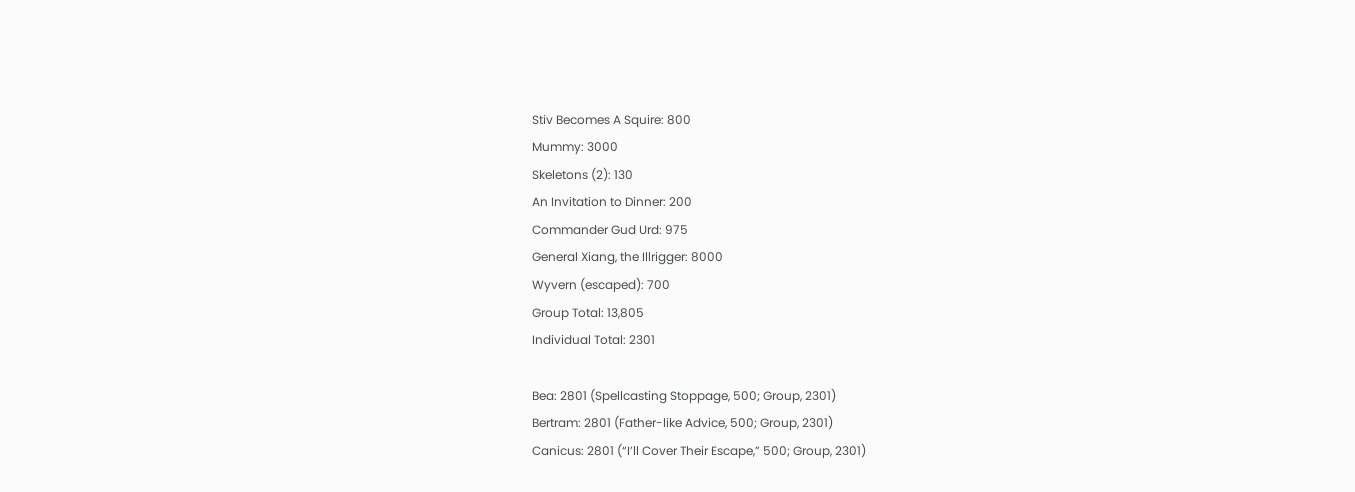Stiv Becomes A Squire: 800
Mummy: 3000
Skeletons (2): 130
An Invitation to Dinner: 200
Commander Gud Urd: 975
General Xiang, the Illrigger: 8000
Wyvern (escaped): 700
Group Total: 13,805
Individual Total: 2301

Bea: 2801 (Spellcasting Stoppage, 500; Group, 2301)
Bertram: 2801 (Father-like Advice, 500; Group, 2301)
Canicus: 2801 (“I’ll Cover Their Escape,” 500; Group, 2301)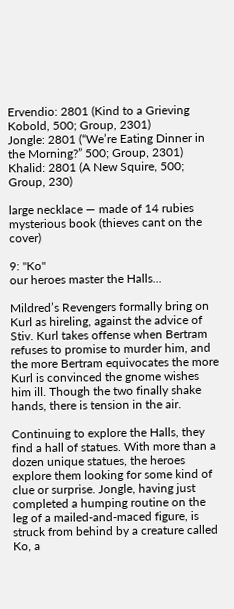Ervendio: 2801 (Kind to a Grieving Kobold, 500; Group, 2301)
Jongle: 2801 (“We’re Eating Dinner in the Morning?” 500; Group, 2301)
Khalid: 2801 (A New Squire, 500; Group, 230)

large necklace — made of 14 rubies
mysterious book (thieves cant on the cover)

9: "Ko"
our heroes master the Halls...

Mildred’s Revengers formally bring on Kurl as hireling, against the advice of Stiv. Kurl takes offense when Bertram refuses to promise to murder him, and the more Bertram equivocates the more Kurl is convinced the gnome wishes him ill. Though the two finally shake hands, there is tension in the air.

Continuing to explore the Halls, they find a hall of statues. With more than a dozen unique statues, the heroes explore them looking for some kind of clue or surprise. Jongle, having just completed a humping routine on the leg of a mailed-and-maced figure, is struck from behind by a creature called Ko, a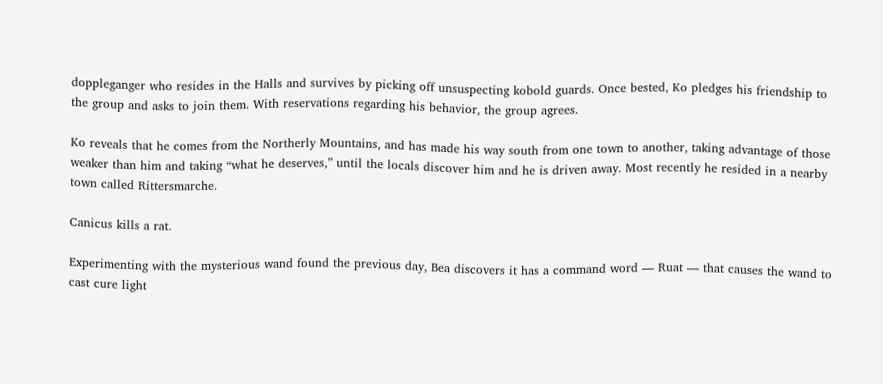doppleganger who resides in the Halls and survives by picking off unsuspecting kobold guards. Once bested, Ko pledges his friendship to the group and asks to join them. With reservations regarding his behavior, the group agrees.

Ko reveals that he comes from the Northerly Mountains, and has made his way south from one town to another, taking advantage of those weaker than him and taking “what he deserves,” until the locals discover him and he is driven away. Most recently he resided in a nearby town called Rittersmarche.

Canicus kills a rat.

Experimenting with the mysterious wand found the previous day, Bea discovers it has a command word — Ruat — that causes the wand to cast cure light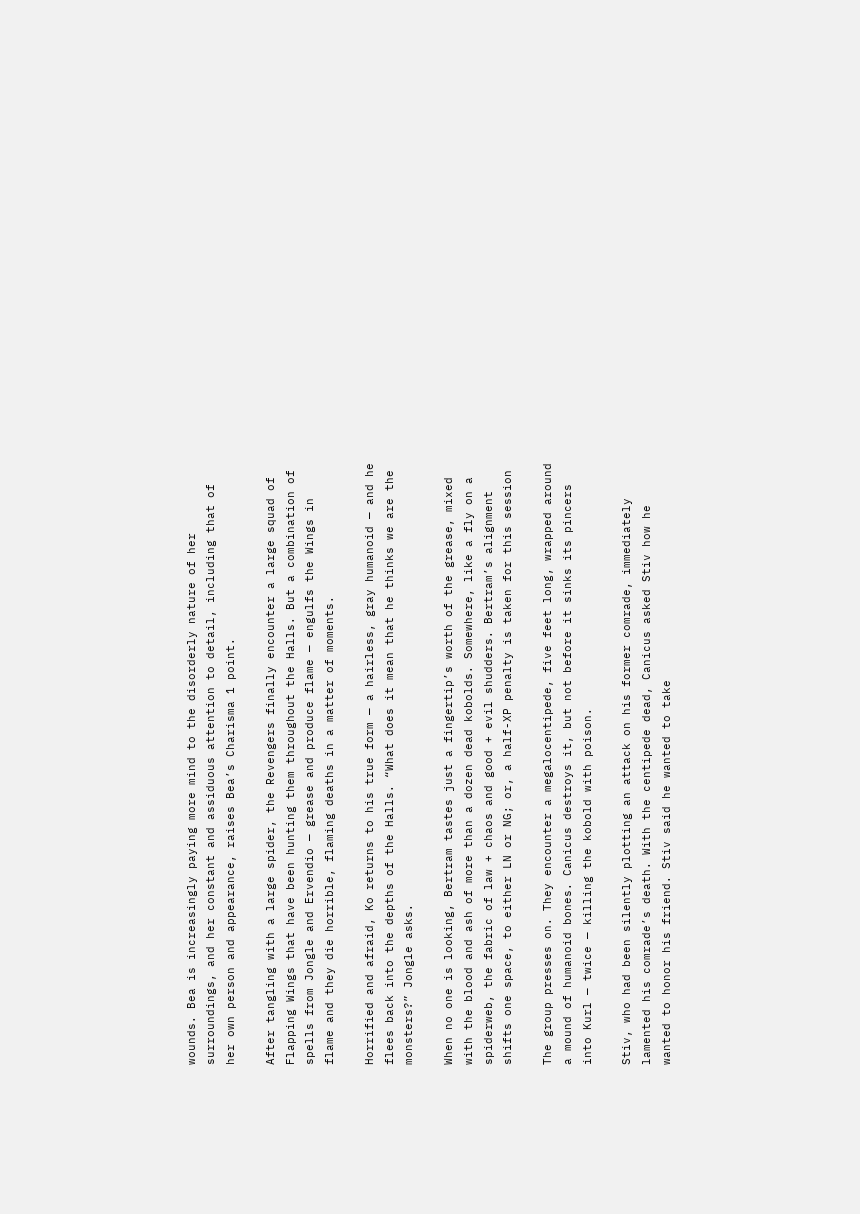wounds. Bea is increasingly paying more mind to the disorderly nature of her surroundings, and her constant and assiduous attention to detail, including that of her own person and appearance, raises Bea’s Charisma 1 point.

After tangling with a large spider, the Revengers finally encounter a large squad of Flapping Wings that have been hunting them throughout the Halls. But a combination of spells from Jongle and Ervendio — grease and produce flame — engulfs the Wings in flame and they die horrible, flaming deaths in a matter of moments.

Horrified and afraid, Ko returns to his true form — a hairless, gray humanoid — and he flees back into the depths of the Halls. “What does it mean that he thinks we are the monsters?” Jongle asks.

When no one is looking, Bertram tastes just a fingertip’s worth of the grease, mixed with the blood and ash of more than a dozen dead kobolds. Somewhere, like a fly on a spiderweb, the fabric of law + chaos and good + evil shudders. Bertram’s alignment shifts one space, to either LN or NG; or, a half-XP penalty is taken for this session

The group presses on. They encounter a megalocentipede, five feet long, wrapped around a mound of humanoid bones. Canicus destroys it, but not before it sinks its pincers into Kurl — twice — killing the kobold with poison.

Stiv, who had been silently plotting an attack on his former comrade, immediately lamented his comrade’s death. With the centipede dead, Canicus asked Stiv how he wanted to honor his friend. Stiv said he wanted to take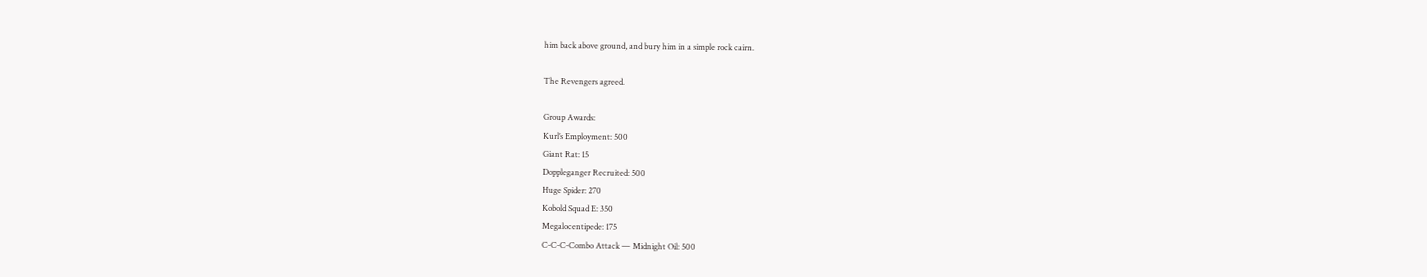him back above ground, and bury him in a simple rock cairn.

The Revengers agreed.

Group Awards:
Kurl’s Employment: 500
Giant Rat: 15
Doppleganger Recruited: 500
Huge Spider: 270
Kobold Squad E: 350
Megalocentipede: 175
C-C-C-Combo Attack — Midnight Oil: 500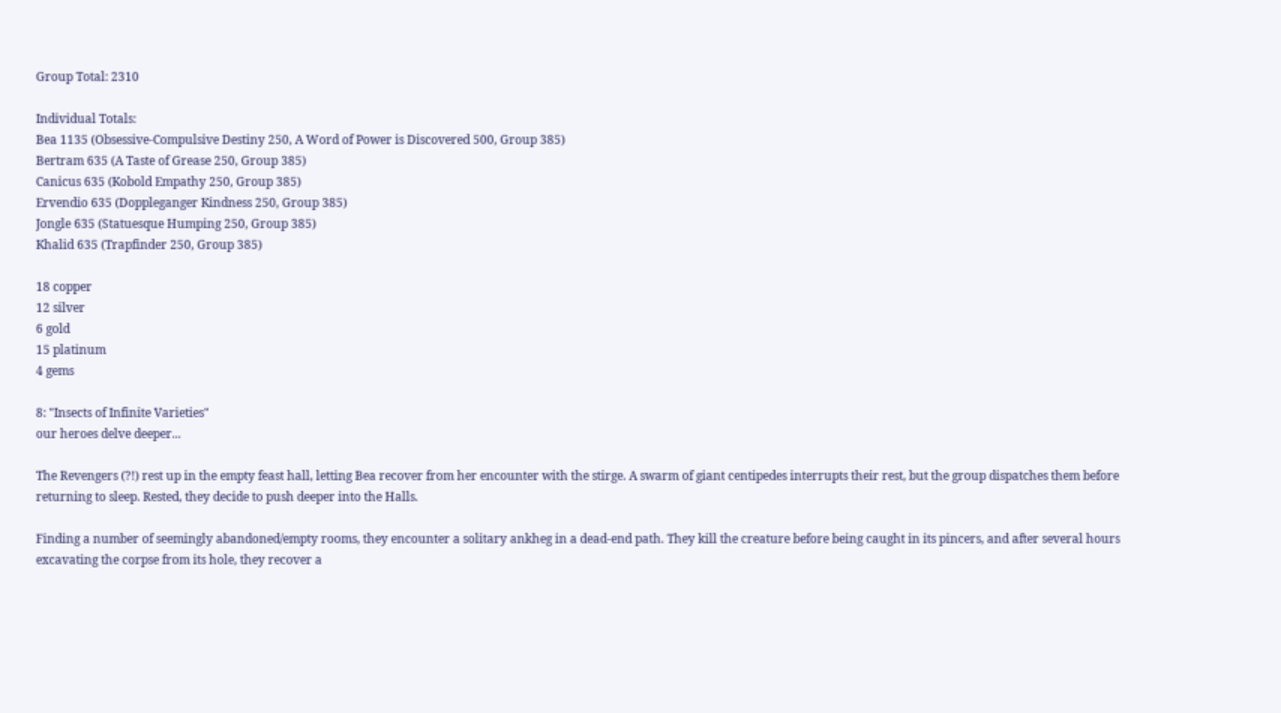Group Total: 2310

Individual Totals:
Bea 1135 (Obsessive-Compulsive Destiny 250, A Word of Power is Discovered 500, Group 385)
Bertram 635 (A Taste of Grease 250, Group 385)
Canicus 635 (Kobold Empathy 250, Group 385)
Ervendio 635 (Doppleganger Kindness 250, Group 385)
Jongle 635 (Statuesque Humping 250, Group 385)
Khalid 635 (Trapfinder 250, Group 385)

18 copper
12 silver
6 gold
15 platinum
4 gems

8: "Insects of Infinite Varieties"
our heroes delve deeper...

The Revengers (?!) rest up in the empty feast hall, letting Bea recover from her encounter with the stirge. A swarm of giant centipedes interrupts their rest, but the group dispatches them before returning to sleep. Rested, they decide to push deeper into the Halls.

Finding a number of seemingly abandoned/empty rooms, they encounter a solitary ankheg in a dead-end path. They kill the creature before being caught in its pincers, and after several hours excavating the corpse from its hole, they recover a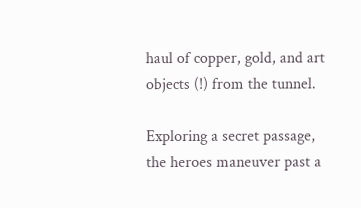haul of copper, gold, and art objects (!) from the tunnel.

Exploring a secret passage, the heroes maneuver past a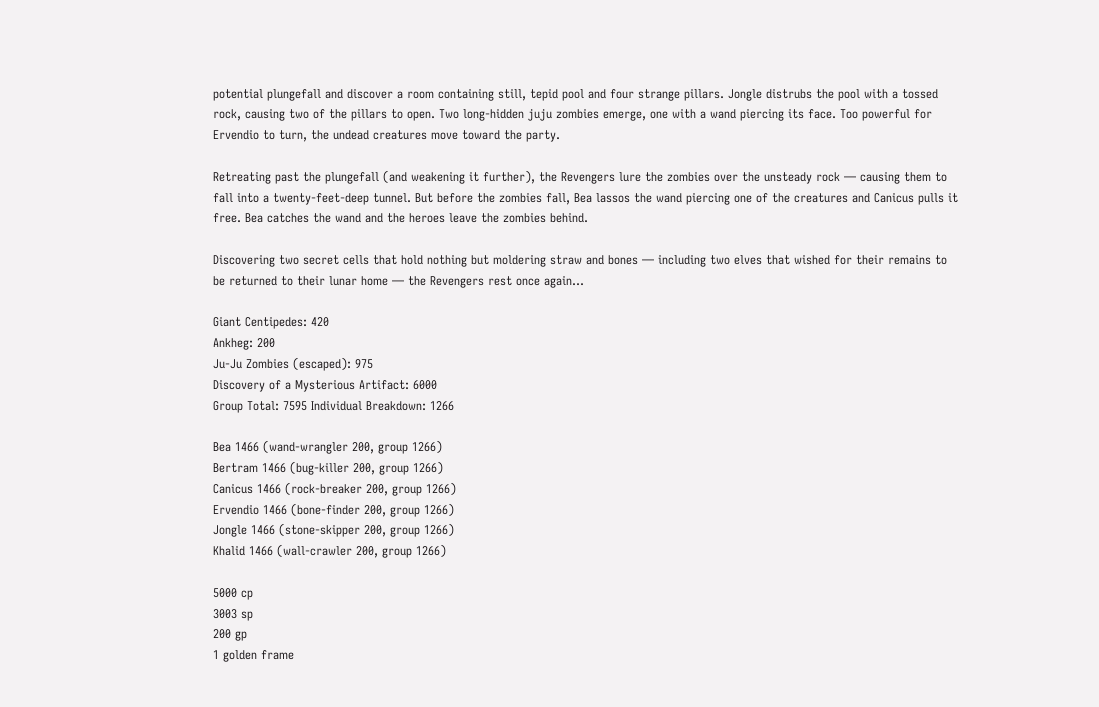potential plungefall and discover a room containing still, tepid pool and four strange pillars. Jongle distrubs the pool with a tossed rock, causing two of the pillars to open. Two long-hidden juju zombies emerge, one with a wand piercing its face. Too powerful for Ervendio to turn, the undead creatures move toward the party.

Retreating past the plungefall (and weakening it further), the Revengers lure the zombies over the unsteady rock — causing them to fall into a twenty-feet-deep tunnel. But before the zombies fall, Bea lassos the wand piercing one of the creatures and Canicus pulls it free. Bea catches the wand and the heroes leave the zombies behind.

Discovering two secret cells that hold nothing but moldering straw and bones — including two elves that wished for their remains to be returned to their lunar home — the Revengers rest once again…

Giant Centipedes: 420
Ankheg: 200
Ju-Ju Zombies (escaped): 975
Discovery of a Mysterious Artifact: 6000
Group Total: 7595 Individual Breakdown: 1266

Bea 1466 (wand-wrangler 200, group 1266)
Bertram 1466 (bug-killer 200, group 1266)
Canicus 1466 (rock-breaker 200, group 1266)
Ervendio 1466 (bone-finder 200, group 1266)
Jongle 1466 (stone-skipper 200, group 1266)
Khalid 1466 (wall-crawler 200, group 1266)

5000 cp
3003 sp
200 gp
1 golden frame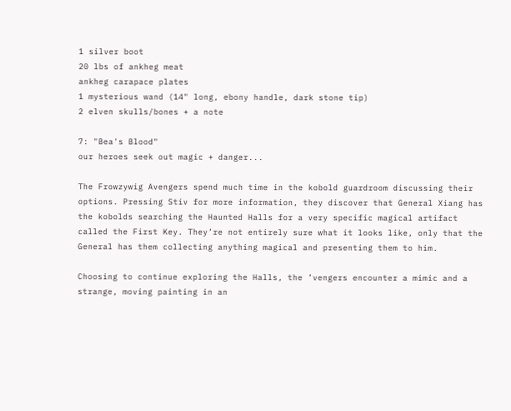1 silver boot
20 lbs of ankheg meat
ankheg carapace plates
1 mysterious wand (14" long, ebony handle, dark stone tip)
2 elven skulls/bones + a note

7: "Bea's Blood"
our heroes seek out magic + danger...

The Frowzywig Avengers spend much time in the kobold guardroom discussing their options. Pressing Stiv for more information, they discover that General Xiang has the kobolds searching the Haunted Halls for a very specific magical artifact called the First Key. They’re not entirely sure what it looks like, only that the General has them collecting anything magical and presenting them to him.

Choosing to continue exploring the Halls, the ’vengers encounter a mimic and a strange, moving painting in an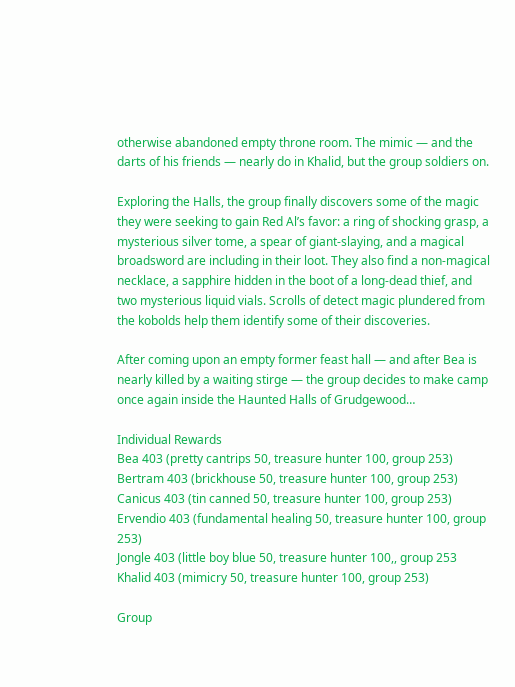otherwise abandoned empty throne room. The mimic — and the darts of his friends — nearly do in Khalid, but the group soldiers on.

Exploring the Halls, the group finally discovers some of the magic they were seeking to gain Red Al’s favor: a ring of shocking grasp, a mysterious silver tome, a spear of giant-slaying, and a magical broadsword are including in their loot. They also find a non-magical necklace, a sapphire hidden in the boot of a long-dead thief, and two mysterious liquid vials. Scrolls of detect magic plundered from the kobolds help them identify some of their discoveries.

After coming upon an empty former feast hall — and after Bea is nearly killed by a waiting stirge — the group decides to make camp once again inside the Haunted Halls of Grudgewood…

Individual Rewards
Bea 403 (pretty cantrips 50, treasure hunter 100, group 253)
Bertram 403 (brickhouse 50, treasure hunter 100, group 253)
Canicus 403 (tin canned 50, treasure hunter 100, group 253)
Ervendio 403 (fundamental healing 50, treasure hunter 100, group 253)
Jongle 403 (little boy blue 50, treasure hunter 100,, group 253
Khalid 403 (mimicry 50, treasure hunter 100, group 253)

Group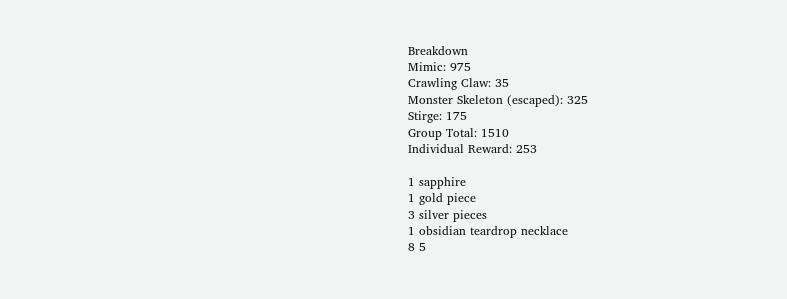Breakdown
Mimic: 975
Crawling Claw: 35
Monster Skeleton (escaped): 325
Stirge: 175
Group Total: 1510
Individual Reward: 253

1 sapphire
1 gold piece
3 silver pieces
1 obsidian teardrop necklace
8 5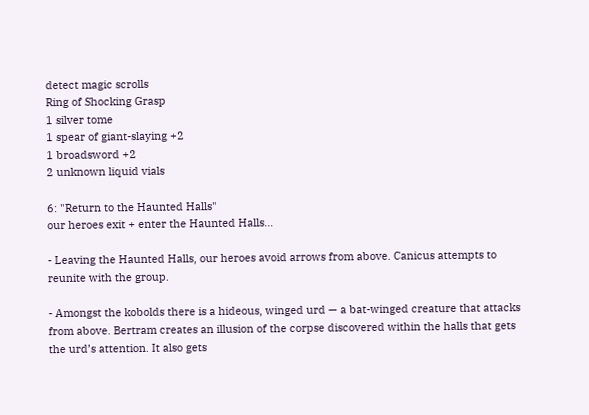detect magic scrolls
Ring of Shocking Grasp
1 silver tome
1 spear of giant-slaying +2
1 broadsword +2
2 unknown liquid vials

6: "Return to the Haunted Halls"
our heroes exit + enter the Haunted Halls...

- Leaving the Haunted Halls, our heroes avoid arrows from above. Canicus attempts to reunite with the group.

- Amongst the kobolds there is a hideous, winged urd — a bat-winged creature that attacks from above. Bertram creates an illusion of the corpse discovered within the halls that gets the urd’s attention. It also gets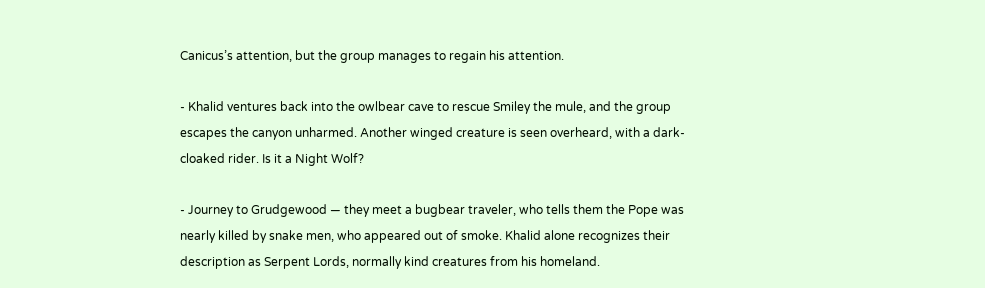Canicus’s attention, but the group manages to regain his attention.

- Khalid ventures back into the owlbear cave to rescue Smiley the mule, and the group escapes the canyon unharmed. Another winged creature is seen overheard, with a dark-cloaked rider. Is it a Night Wolf?

- Journey to Grudgewood — they meet a bugbear traveler, who tells them the Pope was nearly killed by snake men, who appeared out of smoke. Khalid alone recognizes their description as Serpent Lords, normally kind creatures from his homeland.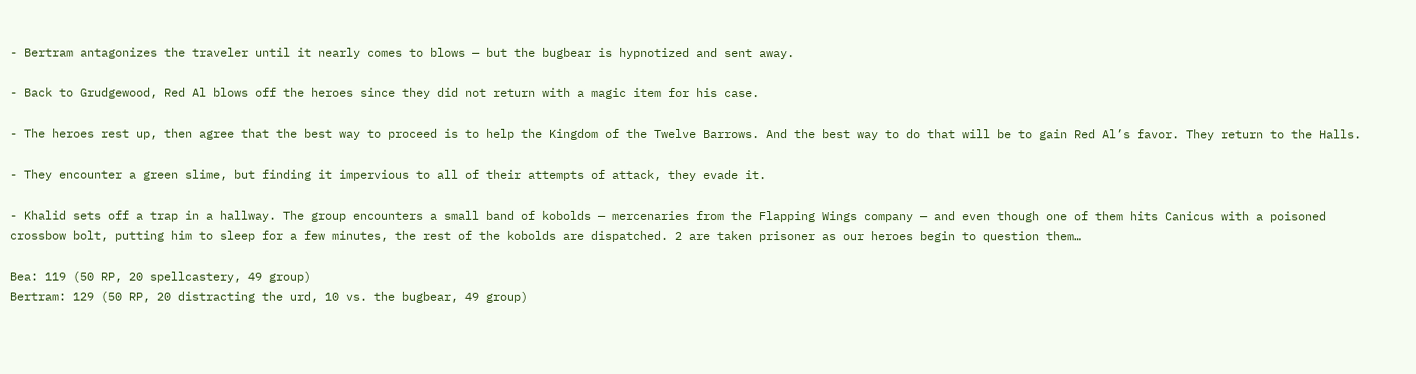- Bertram antagonizes the traveler until it nearly comes to blows — but the bugbear is hypnotized and sent away.

- Back to Grudgewood, Red Al blows off the heroes since they did not return with a magic item for his case.

- The heroes rest up, then agree that the best way to proceed is to help the Kingdom of the Twelve Barrows. And the best way to do that will be to gain Red Al’s favor. They return to the Halls.

- They encounter a green slime, but finding it impervious to all of their attempts of attack, they evade it.

- Khalid sets off a trap in a hallway. The group encounters a small band of kobolds — mercenaries from the Flapping Wings company — and even though one of them hits Canicus with a poisoned crossbow bolt, putting him to sleep for a few minutes, the rest of the kobolds are dispatched. 2 are taken prisoner as our heroes begin to question them…

Bea: 119 (50 RP, 20 spellcastery, 49 group)
Bertram: 129 (50 RP, 20 distracting the urd, 10 vs. the bugbear, 49 group)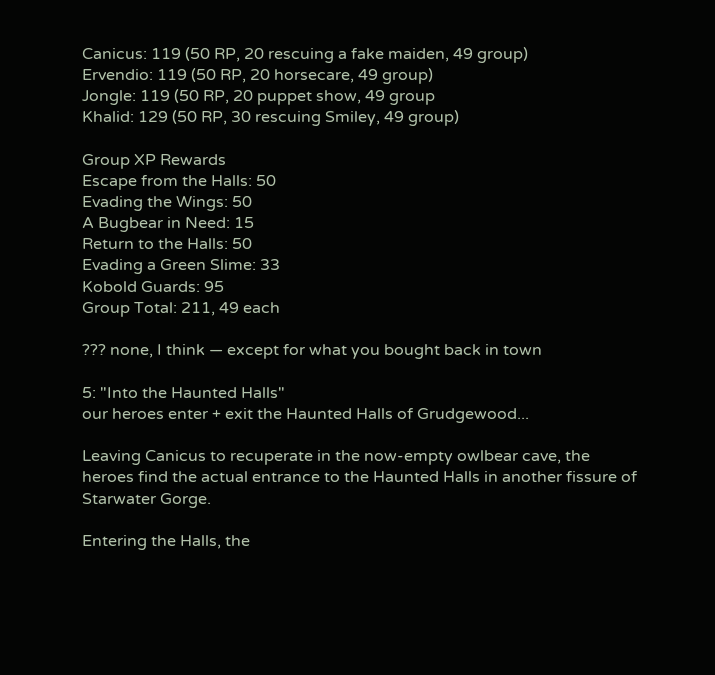Canicus: 119 (50 RP, 20 rescuing a fake maiden, 49 group)
Ervendio: 119 (50 RP, 20 horsecare, 49 group)
Jongle: 119 (50 RP, 20 puppet show, 49 group
Khalid: 129 (50 RP, 30 rescuing Smiley, 49 group)

Group XP Rewards
Escape from the Halls: 50
Evading the Wings: 50
A Bugbear in Need: 15
Return to the Halls: 50
Evading a Green Slime: 33
Kobold Guards: 95
Group Total: 211, 49 each

??? none, I think — except for what you bought back in town

5: "Into the Haunted Halls"
our heroes enter + exit the Haunted Halls of Grudgewood...

Leaving Canicus to recuperate in the now-empty owlbear cave, the heroes find the actual entrance to the Haunted Halls in another fissure of Starwater Gorge.

Entering the Halls, the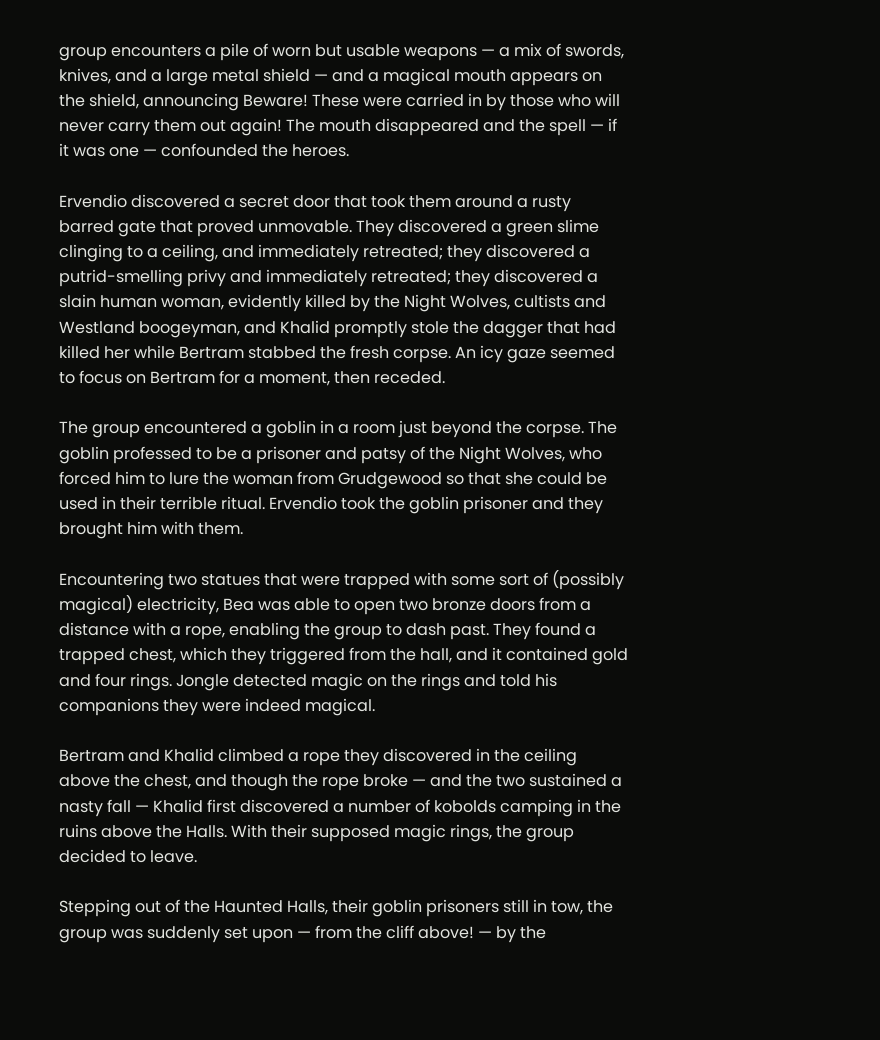group encounters a pile of worn but usable weapons — a mix of swords, knives, and a large metal shield — and a magical mouth appears on the shield, announcing Beware! These were carried in by those who will never carry them out again! The mouth disappeared and the spell — if it was one — confounded the heroes.

Ervendio discovered a secret door that took them around a rusty barred gate that proved unmovable. They discovered a green slime clinging to a ceiling, and immediately retreated; they discovered a putrid-smelling privy and immediately retreated; they discovered a slain human woman, evidently killed by the Night Wolves, cultists and Westland boogeyman, and Khalid promptly stole the dagger that had killed her while Bertram stabbed the fresh corpse. An icy gaze seemed to focus on Bertram for a moment, then receded.

The group encountered a goblin in a room just beyond the corpse. The goblin professed to be a prisoner and patsy of the Night Wolves, who forced him to lure the woman from Grudgewood so that she could be used in their terrible ritual. Ervendio took the goblin prisoner and they brought him with them.

Encountering two statues that were trapped with some sort of (possibly magical) electricity, Bea was able to open two bronze doors from a distance with a rope, enabling the group to dash past. They found a trapped chest, which they triggered from the hall, and it contained gold and four rings. Jongle detected magic on the rings and told his companions they were indeed magical.

Bertram and Khalid climbed a rope they discovered in the ceiling above the chest, and though the rope broke — and the two sustained a nasty fall — Khalid first discovered a number of kobolds camping in the ruins above the Halls. With their supposed magic rings, the group decided to leave.

Stepping out of the Haunted Halls, their goblin prisoners still in tow, the group was suddenly set upon — from the cliff above! — by the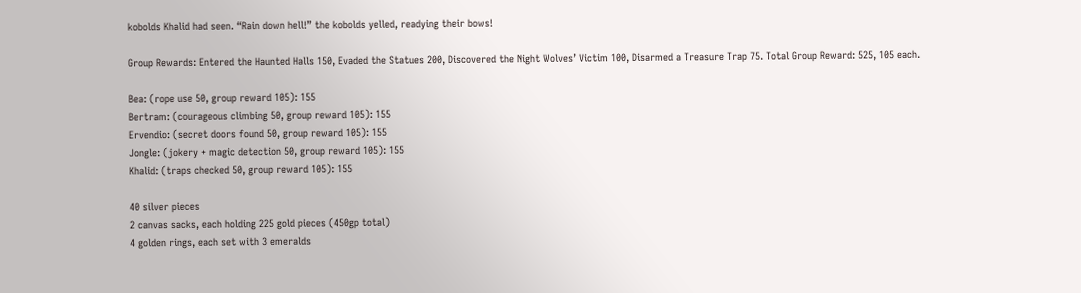kobolds Khalid had seen. “Rain down hell!” the kobolds yelled, readying their bows!

Group Rewards: Entered the Haunted Halls 150, Evaded the Statues 200, Discovered the Night Wolves’ Victim 100, Disarmed a Treasure Trap 75. Total Group Reward: 525, 105 each.

Bea: (rope use 50, group reward 105): 155
Bertram: (courageous climbing 50, group reward 105): 155
Ervendio: (secret doors found 50, group reward 105): 155
Jongle: (jokery + magic detection 50, group reward 105): 155
Khalid: (traps checked 50, group reward 105): 155

40 silver pieces
2 canvas sacks, each holding 225 gold pieces (450gp total)
4 golden rings, each set with 3 emeralds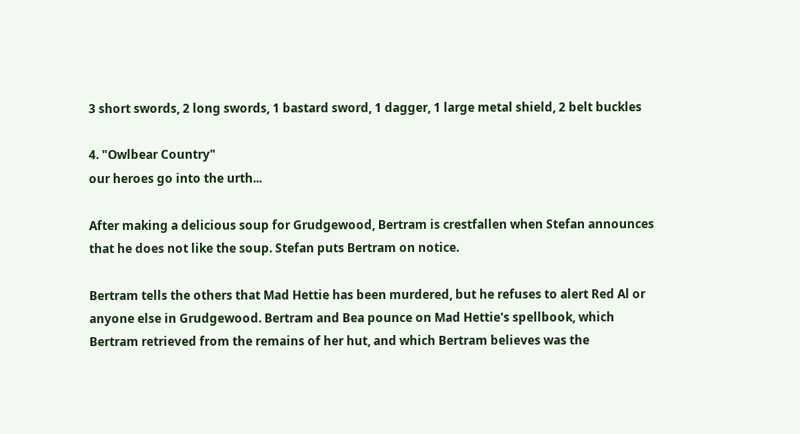3 short swords, 2 long swords, 1 bastard sword, 1 dagger, 1 large metal shield, 2 belt buckles

4. "Owlbear Country"
our heroes go into the urth...

After making a delicious soup for Grudgewood, Bertram is crestfallen when Stefan announces that he does not like the soup. Stefan puts Bertram on notice.

Bertram tells the others that Mad Hettie has been murdered, but he refuses to alert Red Al or anyone else in Grudgewood. Bertram and Bea pounce on Mad Hettie's spellbook, which Bertram retrieved from the remains of her hut, and which Bertram believes was the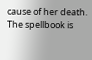cause of her death. The spellbook is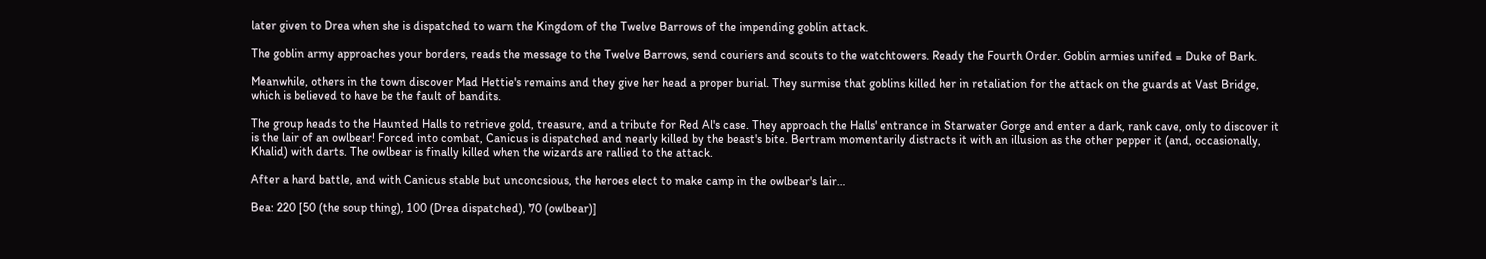later given to Drea when she is dispatched to warn the Kingdom of the Twelve Barrows of the impending goblin attack.

The goblin army approaches your borders, reads the message to the Twelve Barrows, send couriers and scouts to the watchtowers. Ready the Fourth Order. Goblin armies unifed = Duke of Bark.

Meanwhile, others in the town discover Mad Hettie's remains and they give her head a proper burial. They surmise that goblins killed her in retaliation for the attack on the guards at Vast Bridge, which is believed to have be the fault of bandits.

The group heads to the Haunted Halls to retrieve gold, treasure, and a tribute for Red Al's case. They approach the Halls' entrance in Starwater Gorge and enter a dark, rank cave, only to discover it is the lair of an owlbear! Forced into combat, Canicus is dispatched and nearly killed by the beast's bite. Bertram momentarily distracts it with an illusion as the other pepper it (and, occasionally, Khalid) with darts. The owlbear is finally killed when the wizards are rallied to the attack.

After a hard battle, and with Canicus stable but unconcsious, the heroes elect to make camp in the owlbear's lair…

Bea: 220 [50 (the soup thing), 100 (Drea dispatched), 70 (owlbear)]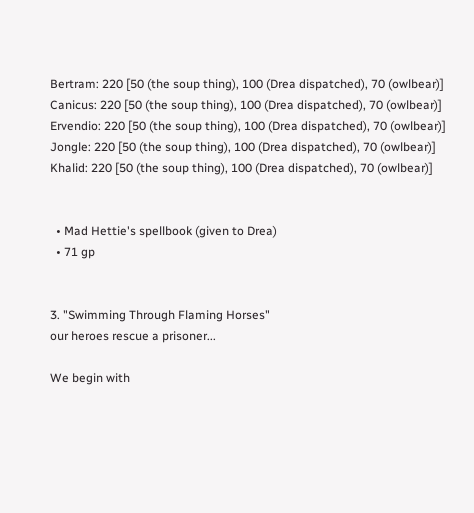Bertram: 220 [50 (the soup thing), 100 (Drea dispatched), 70 (owlbear)]
Canicus: 220 [50 (the soup thing), 100 (Drea dispatched), 70 (owlbear)]
Ervendio: 220 [50 (the soup thing), 100 (Drea dispatched), 70 (owlbear)]
Jongle: 220 [50 (the soup thing), 100 (Drea dispatched), 70 (owlbear)]
Khalid: 220 [50 (the soup thing), 100 (Drea dispatched), 70 (owlbear)]


  • Mad Hettie's spellbook (given to Drea)
  • 71 gp


3. "Swimming Through Flaming Horses"
our heroes rescue a prisoner...

We begin with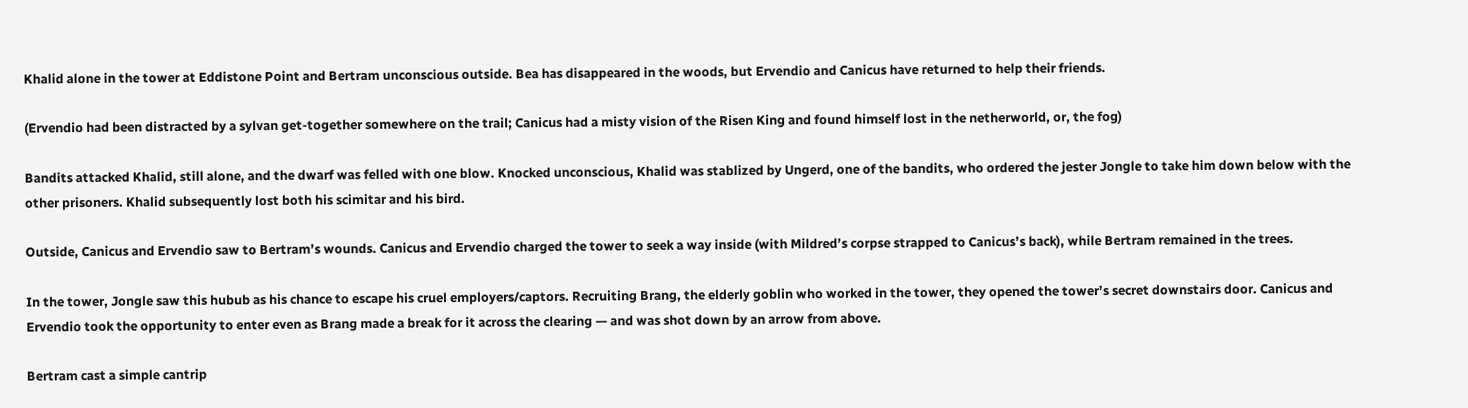Khalid alone in the tower at Eddistone Point and Bertram unconscious outside. Bea has disappeared in the woods, but Ervendio and Canicus have returned to help their friends.

(Ervendio had been distracted by a sylvan get-together somewhere on the trail; Canicus had a misty vision of the Risen King and found himself lost in the netherworld, or, the fog)

Bandits attacked Khalid, still alone, and the dwarf was felled with one blow. Knocked unconscious, Khalid was stablized by Ungerd, one of the bandits, who ordered the jester Jongle to take him down below with the other prisoners. Khalid subsequently lost both his scimitar and his bird.

Outside, Canicus and Ervendio saw to Bertram’s wounds. Canicus and Ervendio charged the tower to seek a way inside (with Mildred’s corpse strapped to Canicus’s back), while Bertram remained in the trees.

In the tower, Jongle saw this hubub as his chance to escape his cruel employers/captors. Recruiting Brang, the elderly goblin who worked in the tower, they opened the tower’s secret downstairs door. Canicus and Ervendio took the opportunity to enter even as Brang made a break for it across the clearing — and was shot down by an arrow from above.

Bertram cast a simple cantrip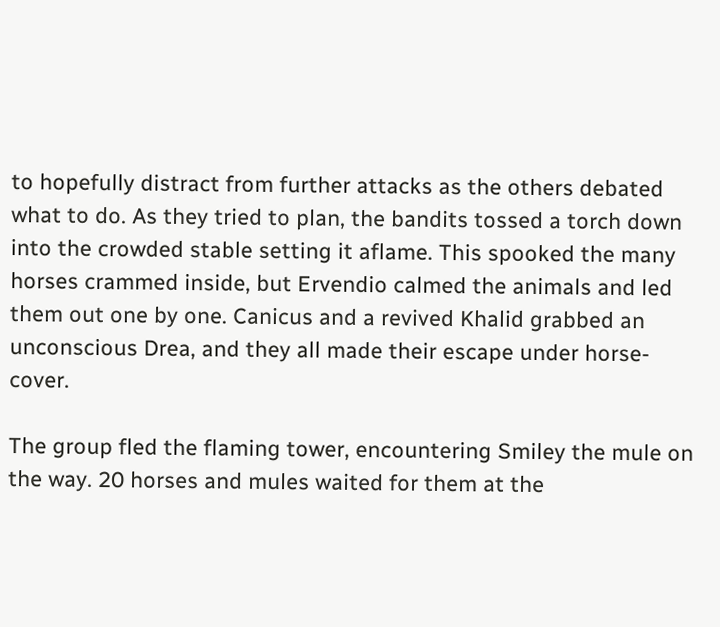to hopefully distract from further attacks as the others debated what to do. As they tried to plan, the bandits tossed a torch down into the crowded stable setting it aflame. This spooked the many horses crammed inside, but Ervendio calmed the animals and led them out one by one. Canicus and a revived Khalid grabbed an unconscious Drea, and they all made their escape under horse-cover.

The group fled the flaming tower, encountering Smiley the mule on the way. 20 horses and mules waited for them at the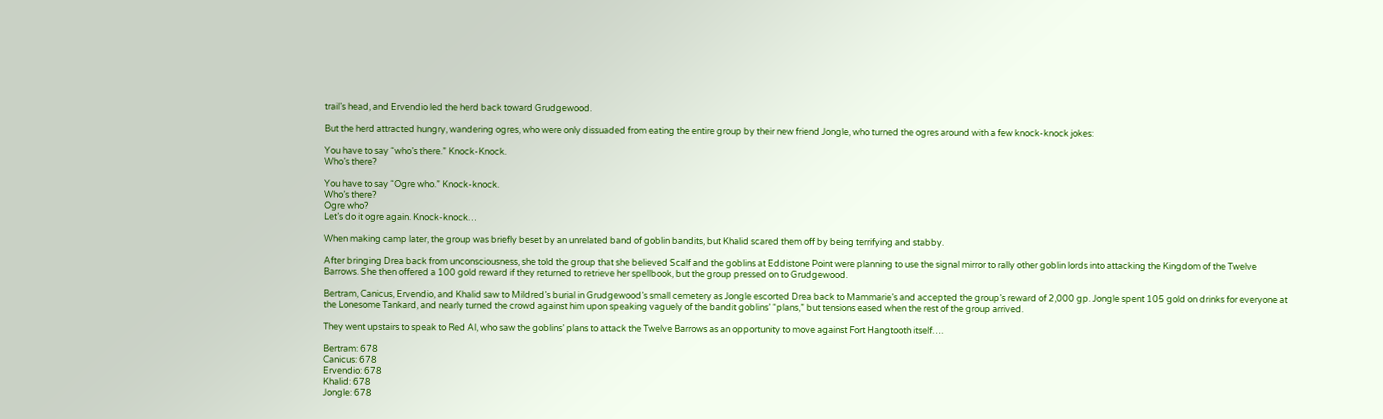trail’s head, and Ervendio led the herd back toward Grudgewood.

But the herd attracted hungry, wandering ogres, who were only dissuaded from eating the entire group by their new friend Jongle, who turned the ogres around with a few knock-knock jokes:

You have to say “who’s there.” Knock-Knock.
Who’s there?

You have to say “Ogre who.” Knock-knock.
Who’s there?
Ogre who?
Let’s do it ogre again. Knock-knock…

When making camp later, the group was briefly beset by an unrelated band of goblin bandits, but Khalid scared them off by being terrifying and stabby.

After bringing Drea back from unconsciousness, she told the group that she believed Scalf and the goblins at Eddistone Point were planning to use the signal mirror to rally other goblin lords into attacking the Kingdom of the Twelve Barrows. She then offered a 100 gold reward if they returned to retrieve her spellbook, but the group pressed on to Grudgewood.

Bertram, Canicus, Ervendio, and Khalid saw to Mildred’s burial in Grudgewood’s small cemetery as Jongle escorted Drea back to Mammarie’s and accepted the group’s reward of 2,000 gp. Jongle spent 105 gold on drinks for everyone at the Lonesome Tankard, and nearly turned the crowd against him upon speaking vaguely of the bandit goblins’ “plans,” but tensions eased when the rest of the group arrived.

They went upstairs to speak to Red Al, who saw the goblins’ plans to attack the Twelve Barrows as an opportunity to move against Fort Hangtooth itself….

Bertram: 678
Canicus: 678
Ervendio: 678
Khalid: 678
Jongle: 678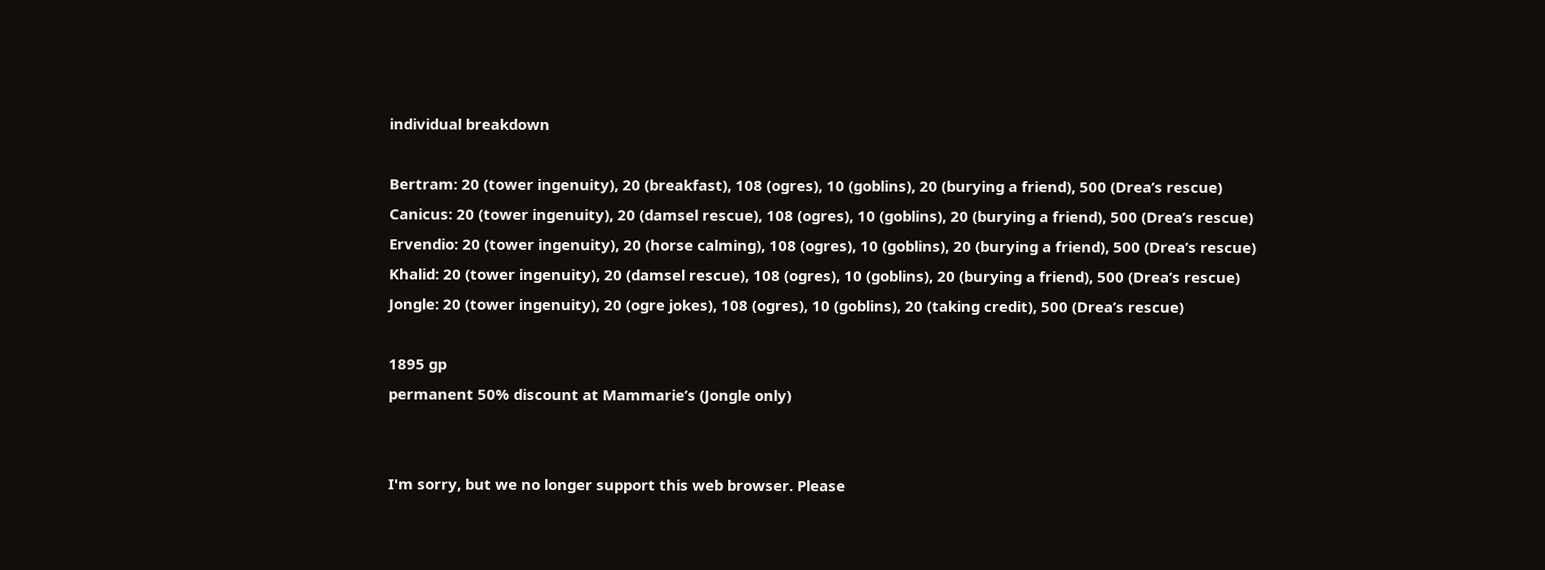individual breakdown

Bertram: 20 (tower ingenuity), 20 (breakfast), 108 (ogres), 10 (goblins), 20 (burying a friend), 500 (Drea’s rescue)
Canicus: 20 (tower ingenuity), 20 (damsel rescue), 108 (ogres), 10 (goblins), 20 (burying a friend), 500 (Drea’s rescue)
Ervendio: 20 (tower ingenuity), 20 (horse calming), 108 (ogres), 10 (goblins), 20 (burying a friend), 500 (Drea’s rescue)
Khalid: 20 (tower ingenuity), 20 (damsel rescue), 108 (ogres), 10 (goblins), 20 (burying a friend), 500 (Drea’s rescue)
Jongle: 20 (tower ingenuity), 20 (ogre jokes), 108 (ogres), 10 (goblins), 20 (taking credit), 500 (Drea’s rescue)

1895 gp
permanent 50% discount at Mammarie’s (Jongle only)


I'm sorry, but we no longer support this web browser. Please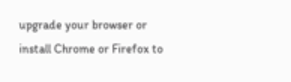upgrade your browser or install Chrome or Firefox to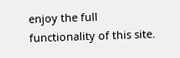enjoy the full functionality of this site.